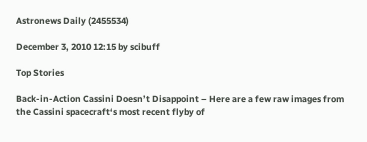Astronews Daily (2455534)

December 3, 2010 12:15 by scibuff

Top Stories

Back-in-Action Cassini Doesn’t Disappoint – Here are a few raw images from the Cassini spacecraft‘s most recent flyby of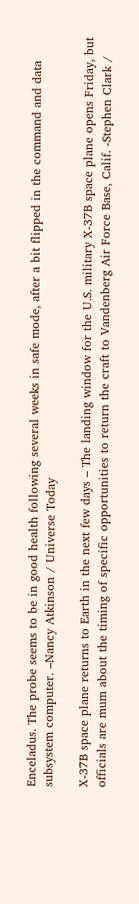Enceladus. The probe seems to be in good health following several weeks in safe mode, after a bit flipped in the command and data subsystem computer. –Nancy Atkinson / Universe Today

X-37B space plane returns to Earth in the next few days – The landing window for the U.S. military X-37B space plane opens Friday, but officials are mum about the timing of specific opportunities to return the craft to Vandenberg Air Force Base, Calif. -Stephen Clark /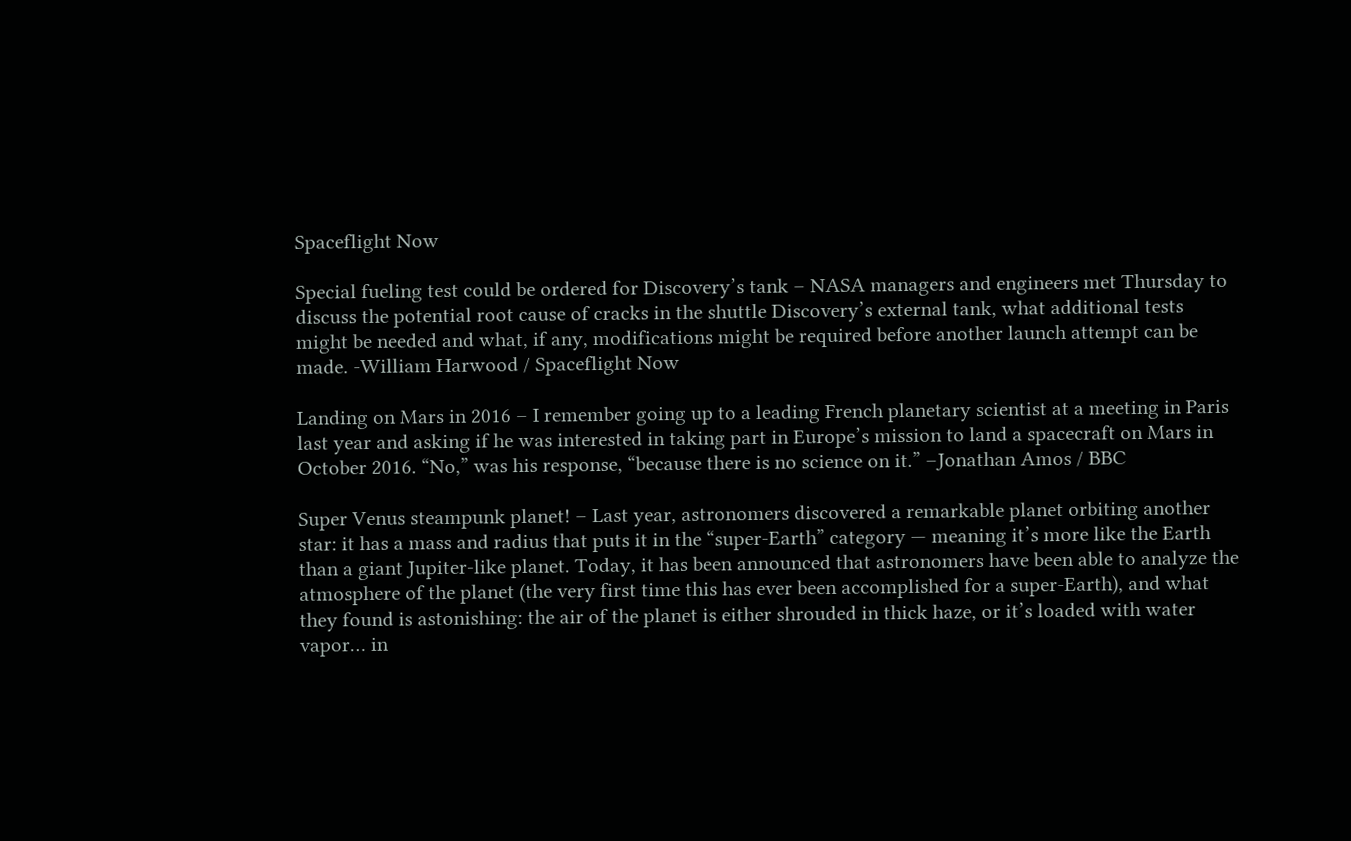Spaceflight Now

Special fueling test could be ordered for Discovery’s tank – NASA managers and engineers met Thursday to discuss the potential root cause of cracks in the shuttle Discovery’s external tank, what additional tests might be needed and what, if any, modifications might be required before another launch attempt can be made. -William Harwood / Spaceflight Now

Landing on Mars in 2016 – I remember going up to a leading French planetary scientist at a meeting in Paris last year and asking if he was interested in taking part in Europe’s mission to land a spacecraft on Mars in October 2016. “No,” was his response, “because there is no science on it.” –Jonathan Amos / BBC

Super Venus steampunk planet! – Last year, astronomers discovered a remarkable planet orbiting another star: it has a mass and radius that puts it in the “super-Earth” category — meaning it’s more like the Earth than a giant Jupiter-like planet. Today, it has been announced that astronomers have been able to analyze the atmosphere of the planet (the very first time this has ever been accomplished for a super-Earth), and what they found is astonishing: the air of the planet is either shrouded in thick haze, or it’s loaded with water vapor… in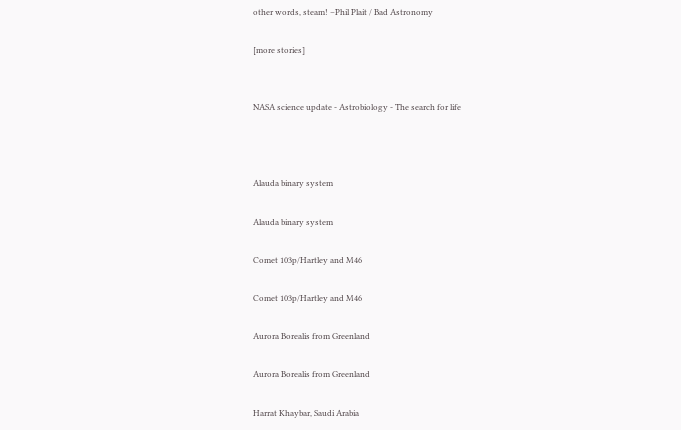other words, steam! –Phil Plait / Bad Astronomy

[more stories]


NASA science update - Astrobiology - The search for life



Alauda binary system

Alauda binary system

Comet 103p/Hartley and M46

Comet 103p/Hartley and M46

Aurora Borealis from Greenland

Aurora Borealis from Greenland

Harrat Khaybar, Saudi Arabia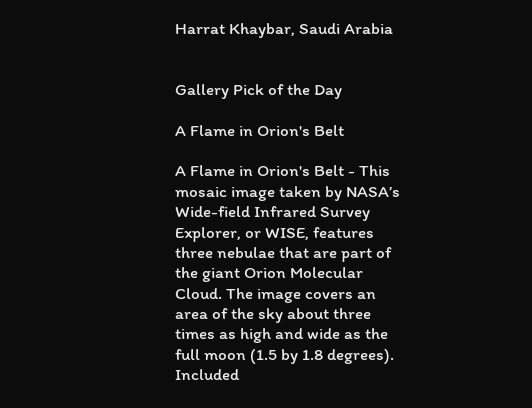Harrat Khaybar, Saudi Arabia


Gallery Pick of the Day

A Flame in Orion's Belt

A Flame in Orion's Belt - This mosaic image taken by NASA’s Wide-field Infrared Survey Explorer, or WISE, features three nebulae that are part of the giant Orion Molecular Cloud. The image covers an area of the sky about three times as high and wide as the full moon (1.5 by 1.8 degrees). Included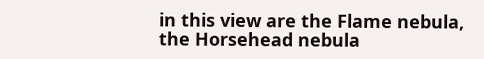in this view are the Flame nebula, the Horsehead nebula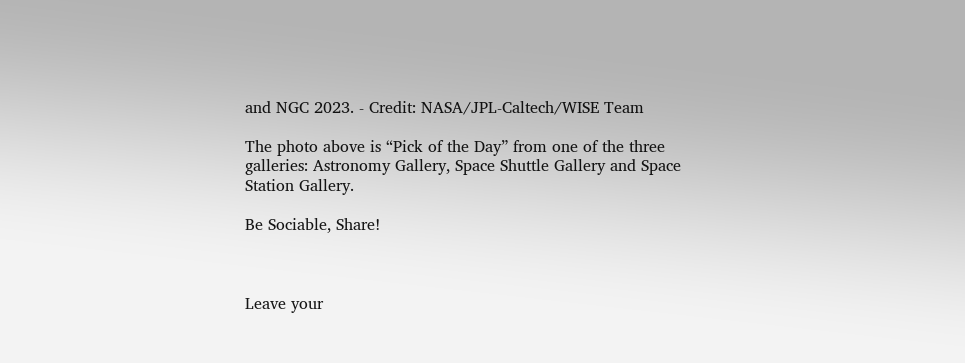and NGC 2023. - Credit: NASA/JPL-Caltech/WISE Team

The photo above is “Pick of the Day” from one of the three galleries: Astronomy Gallery, Space Shuttle Gallery and Space Station Gallery.

Be Sociable, Share!



Leave your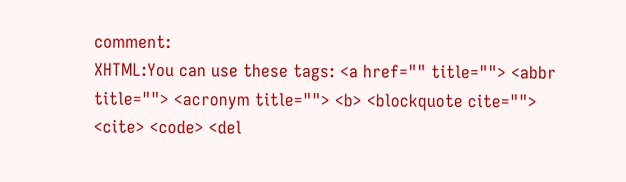comment:
XHTML:You can use these tags: <a href="" title=""> <abbr title=""> <acronym title=""> <b> <blockquote cite=""> <cite> <code> <del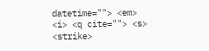datetime=""> <em> <i> <q cite=""> <s> <strike>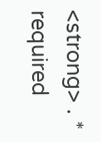<strong> . * required